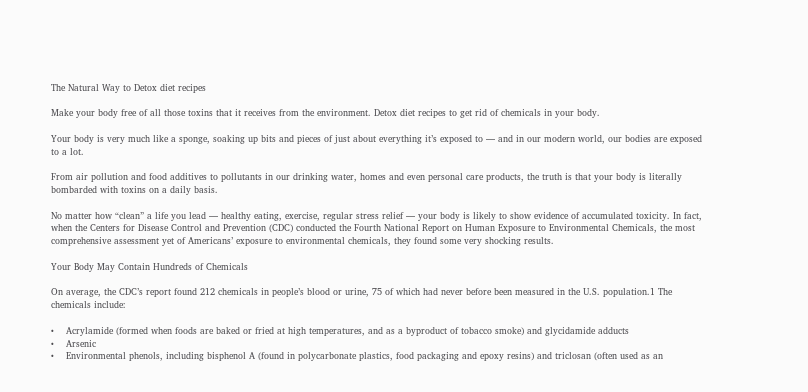The Natural Way to Detox diet recipes

Make your body free of all those toxins that it receives from the environment. Detox diet recipes to get rid of chemicals in your body.

Your body is very much like a sponge, soaking up bits and pieces of just about everything it’s exposed to — and in our modern world, our bodies are exposed to a lot.

From air pollution and food additives to pollutants in our drinking water, homes and even personal care products, the truth is that your body is literally bombarded with toxins on a daily basis.

No matter how “clean” a life you lead — healthy eating, exercise, regular stress relief — your body is likely to show evidence of accumulated toxicity. In fact, when the Centers for Disease Control and Prevention (CDC) conducted the Fourth National Report on Human Exposure to Environmental Chemicals, the most comprehensive assessment yet of Americans’ exposure to environmental chemicals, they found some very shocking results.

Your Body May Contain Hundreds of Chemicals

On average, the CDC’s report found 212 chemicals in people’s blood or urine, 75 of which had never before been measured in the U.S. population.1 The chemicals include:

•    Acrylamide (formed when foods are baked or fried at high temperatures, and as a byproduct of tobacco smoke) and glycidamide adducts
•    Arsenic
•    Environmental phenols, including bisphenol A (found in polycarbonate plastics, food packaging and epoxy resins) and triclosan (often used as an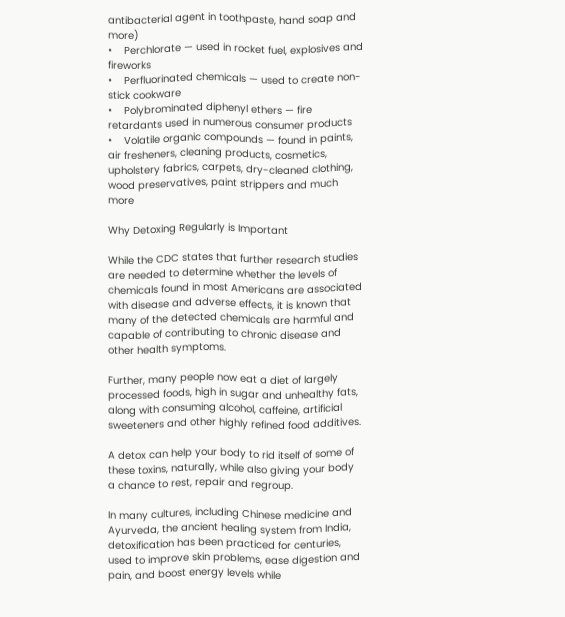antibacterial agent in toothpaste, hand soap and more)
•    Perchlorate — used in rocket fuel, explosives and fireworks
•    Perfluorinated chemicals — used to create non-stick cookware
•    Polybrominated diphenyl ethers — fire retardants used in numerous consumer products
•    Volatile organic compounds — found in paints, air fresheners, cleaning products, cosmetics, upholstery fabrics, carpets, dry-cleaned clothing, wood preservatives, paint strippers and much more

Why Detoxing Regularly is Important

While the CDC states that further research studies are needed to determine whether the levels of chemicals found in most Americans are associated with disease and adverse effects, it is known that many of the detected chemicals are harmful and capable of contributing to chronic disease and other health symptoms.

Further, many people now eat a diet of largely processed foods, high in sugar and unhealthy fats, along with consuming alcohol, caffeine, artificial sweeteners and other highly refined food additives.

A detox can help your body to rid itself of some of these toxins, naturally, while also giving your body a chance to rest, repair and regroup.

In many cultures, including Chinese medicine and Ayurveda, the ancient healing system from India, detoxification has been practiced for centuries, used to improve skin problems, ease digestion and pain, and boost energy levels while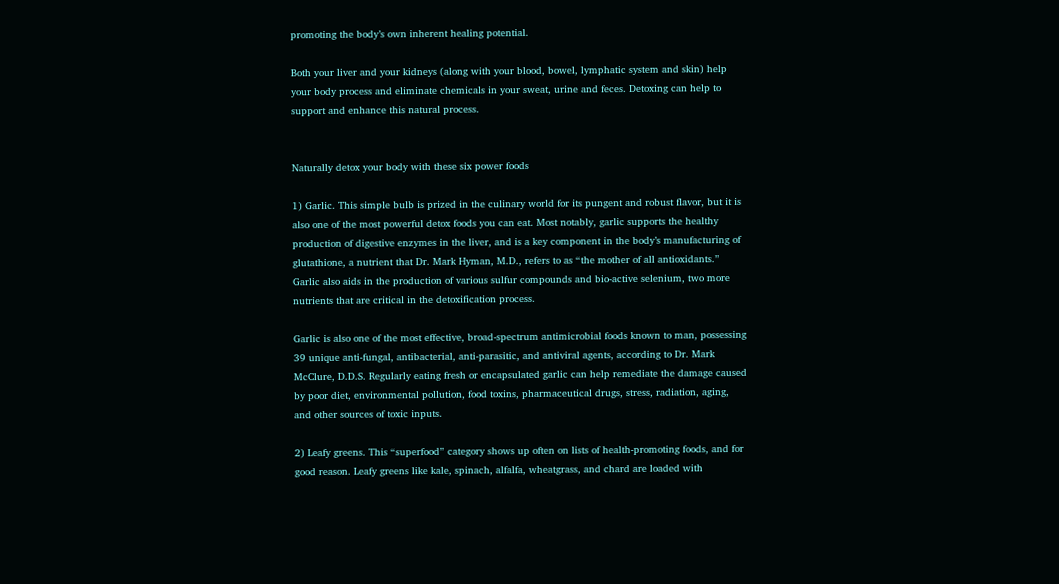promoting the body’s own inherent healing potential.

Both your liver and your kidneys (along with your blood, bowel, lymphatic system and skin) help your body process and eliminate chemicals in your sweat, urine and feces. Detoxing can help to support and enhance this natural process.


Naturally detox your body with these six power foods

1) Garlic. This simple bulb is prized in the culinary world for its pungent and robust flavor, but it is also one of the most powerful detox foods you can eat. Most notably, garlic supports the healthy production of digestive enzymes in the liver, and is a key component in the body’s manufacturing of glutathione, a nutrient that Dr. Mark Hyman, M.D., refers to as “the mother of all antioxidants.” Garlic also aids in the production of various sulfur compounds and bio-active selenium, two more nutrients that are critical in the detoxification process.

Garlic is also one of the most effective, broad-spectrum antimicrobial foods known to man, possessing 39 unique anti-fungal, antibacterial, anti-parasitic, and antiviral agents, according to Dr. Mark McClure, D.D.S. Regularly eating fresh or encapsulated garlic can help remediate the damage caused by poor diet, environmental pollution, food toxins, pharmaceutical drugs, stress, radiation, aging, and other sources of toxic inputs.

2) Leafy greens. This “superfood” category shows up often on lists of health-promoting foods, and for good reason. Leafy greens like kale, spinach, alfalfa, wheatgrass, and chard are loaded with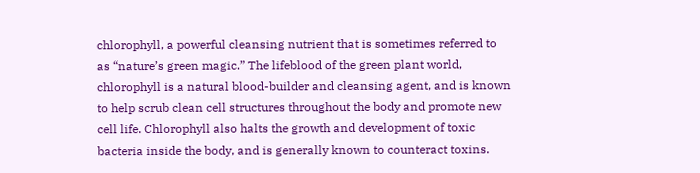chlorophyll, a powerful cleansing nutrient that is sometimes referred to as “nature’s green magic.” The lifeblood of the green plant world, chlorophyll is a natural blood-builder and cleansing agent, and is known to help scrub clean cell structures throughout the body and promote new cell life. Chlorophyll also halts the growth and development of toxic bacteria inside the body, and is generally known to counteract toxins.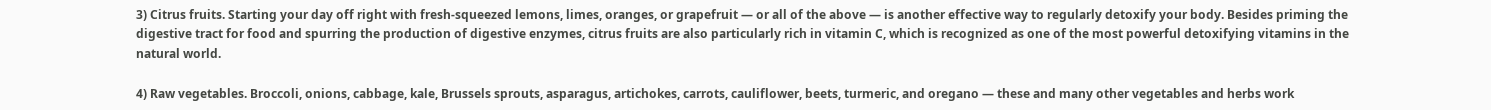3) Citrus fruits. Starting your day off right with fresh-squeezed lemons, limes, oranges, or grapefruit — or all of the above — is another effective way to regularly detoxify your body. Besides priming the digestive tract for food and spurring the production of digestive enzymes, citrus fruits are also particularly rich in vitamin C, which is recognized as one of the most powerful detoxifying vitamins in the natural world.

4) Raw vegetables. Broccoli, onions, cabbage, kale, Brussels sprouts, asparagus, artichokes, carrots, cauliflower, beets, turmeric, and oregano — these and many other vegetables and herbs work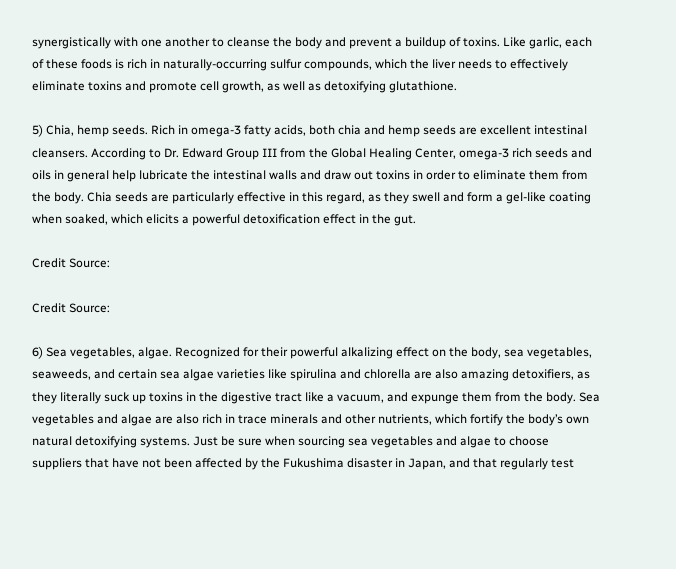synergistically with one another to cleanse the body and prevent a buildup of toxins. Like garlic, each of these foods is rich in naturally-occurring sulfur compounds, which the liver needs to effectively eliminate toxins and promote cell growth, as well as detoxifying glutathione.

5) Chia, hemp seeds. Rich in omega-3 fatty acids, both chia and hemp seeds are excellent intestinal cleansers. According to Dr. Edward Group III from the Global Healing Center, omega-3 rich seeds and oils in general help lubricate the intestinal walls and draw out toxins in order to eliminate them from the body. Chia seeds are particularly effective in this regard, as they swell and form a gel-like coating when soaked, which elicits a powerful detoxification effect in the gut.

Credit Source:

Credit Source:

6) Sea vegetables, algae. Recognized for their powerful alkalizing effect on the body, sea vegetables, seaweeds, and certain sea algae varieties like spirulina and chlorella are also amazing detoxifiers, as they literally suck up toxins in the digestive tract like a vacuum, and expunge them from the body. Sea vegetables and algae are also rich in trace minerals and other nutrients, which fortify the body’s own natural detoxifying systems. Just be sure when sourcing sea vegetables and algae to choose suppliers that have not been affected by the Fukushima disaster in Japan, and that regularly test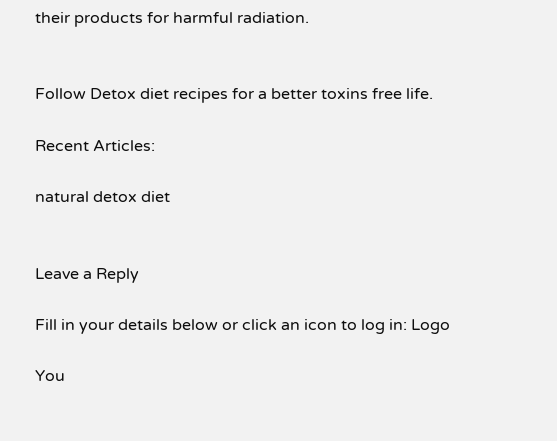their products for harmful radiation.


Follow Detox diet recipes for a better toxins free life.

Recent Articles:

natural detox diet


Leave a Reply

Fill in your details below or click an icon to log in: Logo

You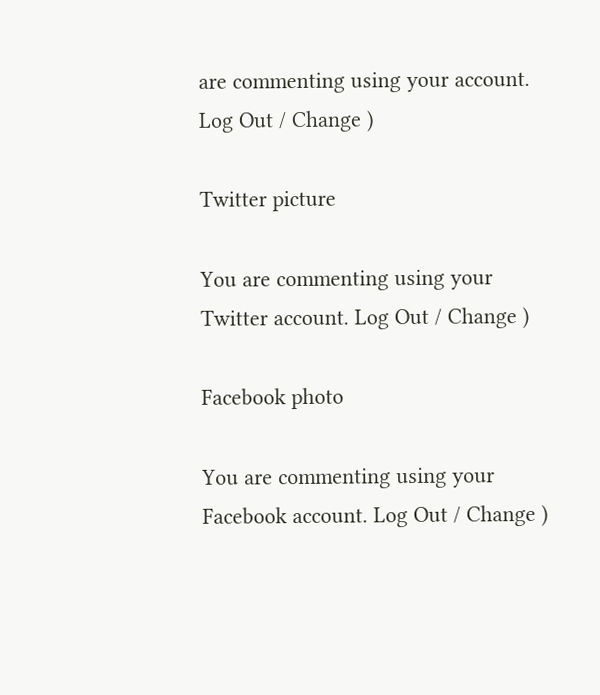are commenting using your account. Log Out / Change )

Twitter picture

You are commenting using your Twitter account. Log Out / Change )

Facebook photo

You are commenting using your Facebook account. Log Out / Change )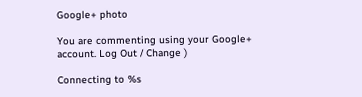Google+ photo

You are commenting using your Google+ account. Log Out / Change )

Connecting to %s